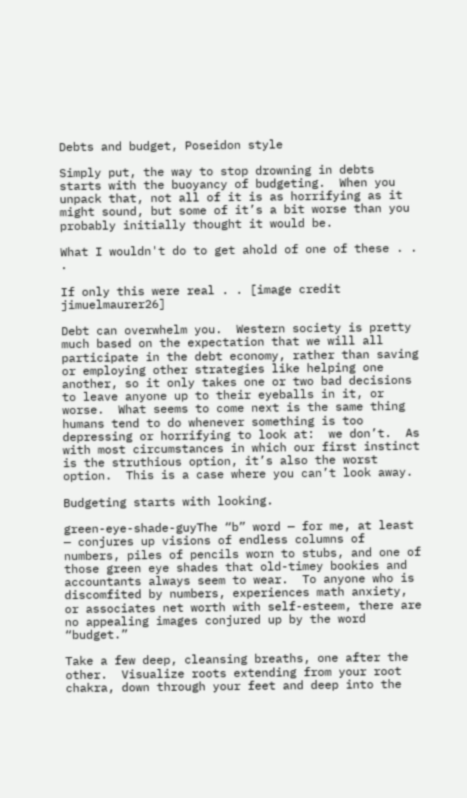Debts and budget, Poseidon style

Simply put, the way to stop drowning in debts starts with the buoyancy of budgeting.  When you unpack that, not all of it is as horrifying as it might sound, but some of it’s a bit worse than you probably initially thought it would be.

What I wouldn't do to get ahold of one of these . . .

If only this were real . . [image credit jimuelmaurer26]

Debt can overwhelm you.  Western society is pretty much based on the expectation that we will all participate in the debt economy, rather than saving or employing other strategies like helping one another, so it only takes one or two bad decisions to leave anyone up to their eyeballs in it, or worse.  What seems to come next is the same thing humans tend to do whenever something is too depressing or horrifying to look at:  we don’t.  As with most circumstances in which our first instinct is the struthious option, it’s also the worst option.  This is a case where you can’t look away.

Budgeting starts with looking.

green-eye-shade-guyThe “b” word — for me, at least — conjures up visions of endless columns of numbers, piles of pencils worn to stubs, and one of those green eye shades that old-timey bookies and accountants always seem to wear.  To anyone who is discomfited by numbers, experiences math anxiety, or associates net worth with self-esteem, there are no appealing images conjured up by the word “budget.”

Take a few deep, cleansing breaths, one after the other.  Visualize roots extending from your root chakra, down through your feet and deep into the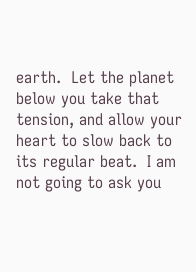earth.  Let the planet below you take that tension, and allow your heart to slow back to its regular beat.  I am not going to ask you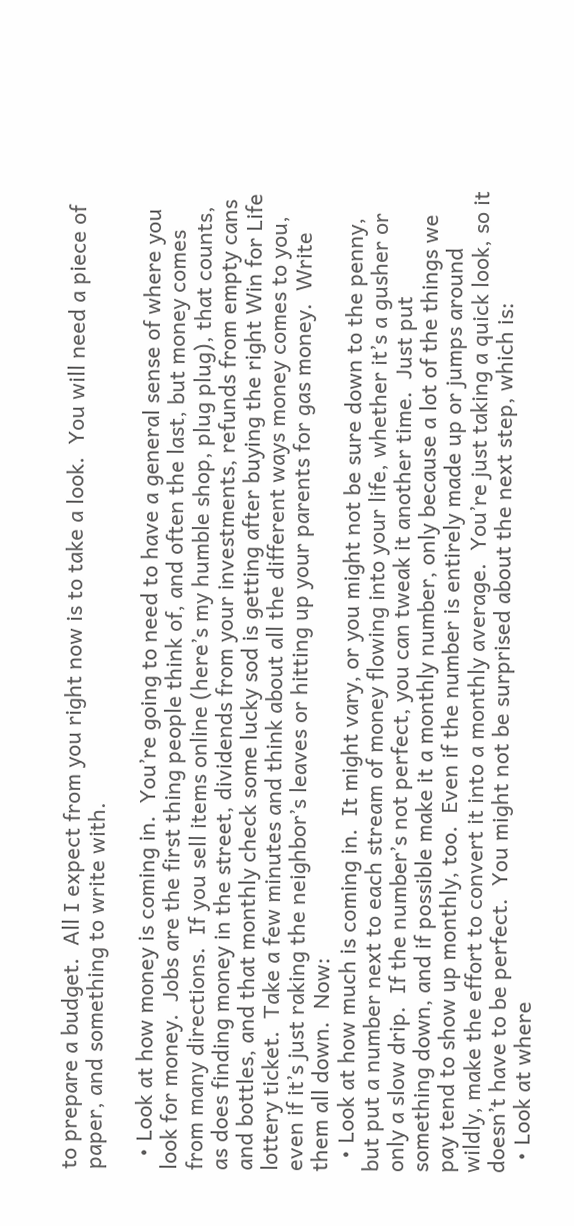to prepare a budget.  All I expect from you right now is to take a look.  You will need a piece of paper, and something to write with.

  • Look at how money is coming in.  You’re going to need to have a general sense of where you look for money.  Jobs are the first thing people think of, and often the last, but money comes from many directions.  If you sell items online (here’s my humble shop, plug plug), that counts, as does finding money in the street, dividends from your investments, refunds from empty cans and bottles, and that monthly check some lucky sod is getting after buying the right Win for Life lottery ticket.  Take a few minutes and think about all the different ways money comes to you, even if it’s just raking the neighbor’s leaves or hitting up your parents for gas money.  Write them all down.  Now:
  • Look at how much is coming in.  It might vary, or you might not be sure down to the penny, but put a number next to each stream of money flowing into your life, whether it’s a gusher or only a slow drip.  If the number’s not perfect, you can tweak it another time.  Just put something down, and if possible make it a monthly number, only because a lot of the things we pay tend to show up monthly, too.  Even if the number is entirely made up or jumps around wildly, make the effort to convert it into a monthly average.  You’re just taking a quick look, so it doesn’t have to be perfect.  You might not be surprised about the next step, which is:
  • Look at where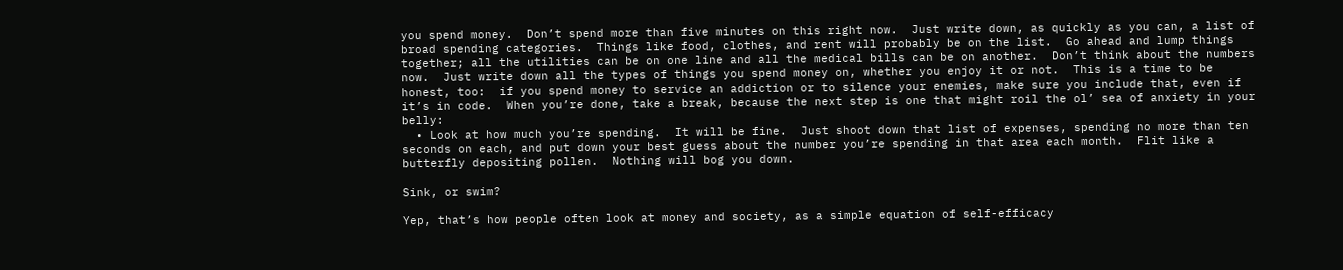you spend money.  Don’t spend more than five minutes on this right now.  Just write down, as quickly as you can, a list of broad spending categories.  Things like food, clothes, and rent will probably be on the list.  Go ahead and lump things together; all the utilities can be on one line and all the medical bills can be on another.  Don’t think about the numbers now.  Just write down all the types of things you spend money on, whether you enjoy it or not.  This is a time to be honest, too:  if you spend money to service an addiction or to silence your enemies, make sure you include that, even if it’s in code.  When you’re done, take a break, because the next step is one that might roil the ol’ sea of anxiety in your belly:
  • Look at how much you’re spending.  It will be fine.  Just shoot down that list of expenses, spending no more than ten seconds on each, and put down your best guess about the number you’re spending in that area each month.  Flit like a butterfly depositing pollen.  Nothing will bog you down.

Sink, or swim?

Yep, that’s how people often look at money and society, as a simple equation of self-efficacy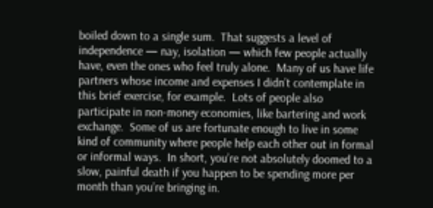boiled down to a single sum.  That suggests a level of independence — nay, isolation — which few people actually have, even the ones who feel truly alone.  Many of us have life partners whose income and expenses I didn’t contemplate in this brief exercise, for example.  Lots of people also participate in non-money economies, like bartering and work exchange.  Some of us are fortunate enough to live in some kind of community where people help each other out in formal or informal ways.  In short, you’re not absolutely doomed to a slow, painful death if you happen to be spending more per month than you’re bringing in.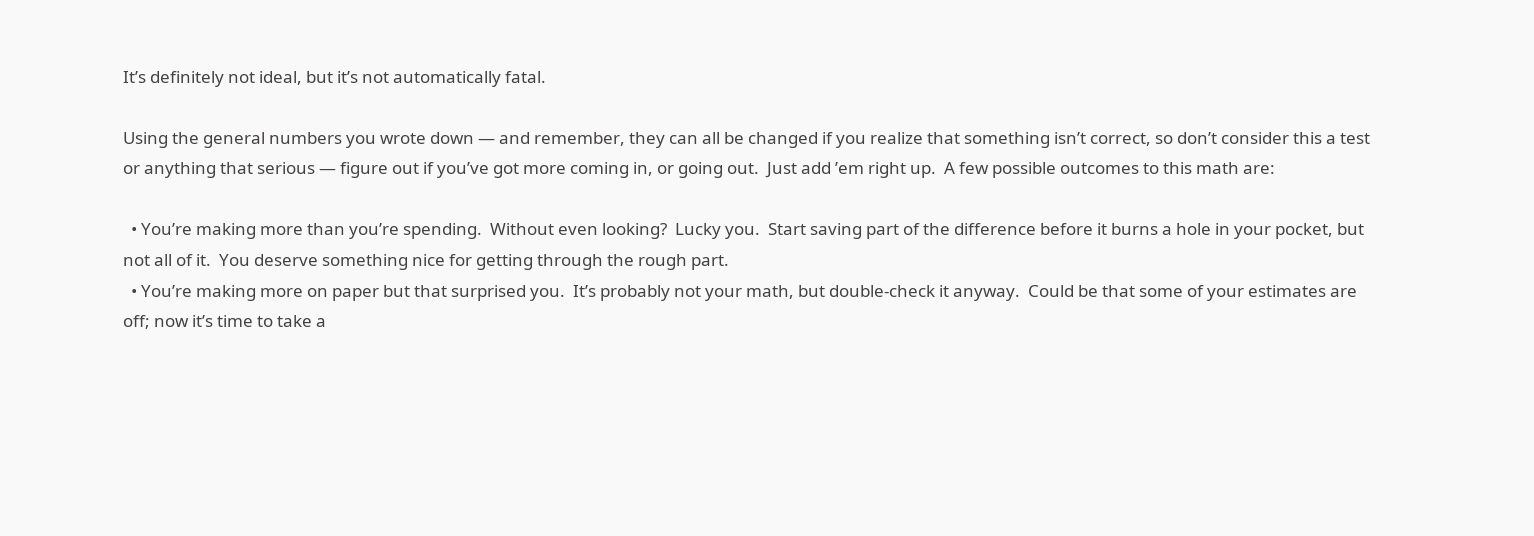It’s definitely not ideal, but it’s not automatically fatal.

Using the general numbers you wrote down — and remember, they can all be changed if you realize that something isn’t correct, so don’t consider this a test or anything that serious — figure out if you’ve got more coming in, or going out.  Just add ’em right up.  A few possible outcomes to this math are:

  • You’re making more than you’re spending.  Without even looking?  Lucky you.  Start saving part of the difference before it burns a hole in your pocket, but not all of it.  You deserve something nice for getting through the rough part.
  • You’re making more on paper but that surprised you.  It’s probably not your math, but double-check it anyway.  Could be that some of your estimates are off; now it’s time to take a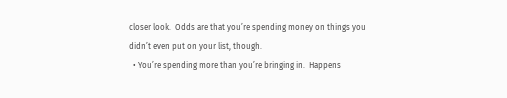closer look.  Odds are that you’re spending money on things you didn’t even put on your list, though.
  • You’re spending more than you’re bringing in.  Happens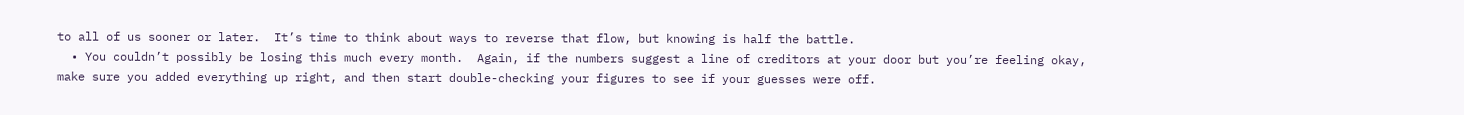to all of us sooner or later.  It’s time to think about ways to reverse that flow, but knowing is half the battle.
  • You couldn’t possibly be losing this much every month.  Again, if the numbers suggest a line of creditors at your door but you’re feeling okay, make sure you added everything up right, and then start double-checking your figures to see if your guesses were off.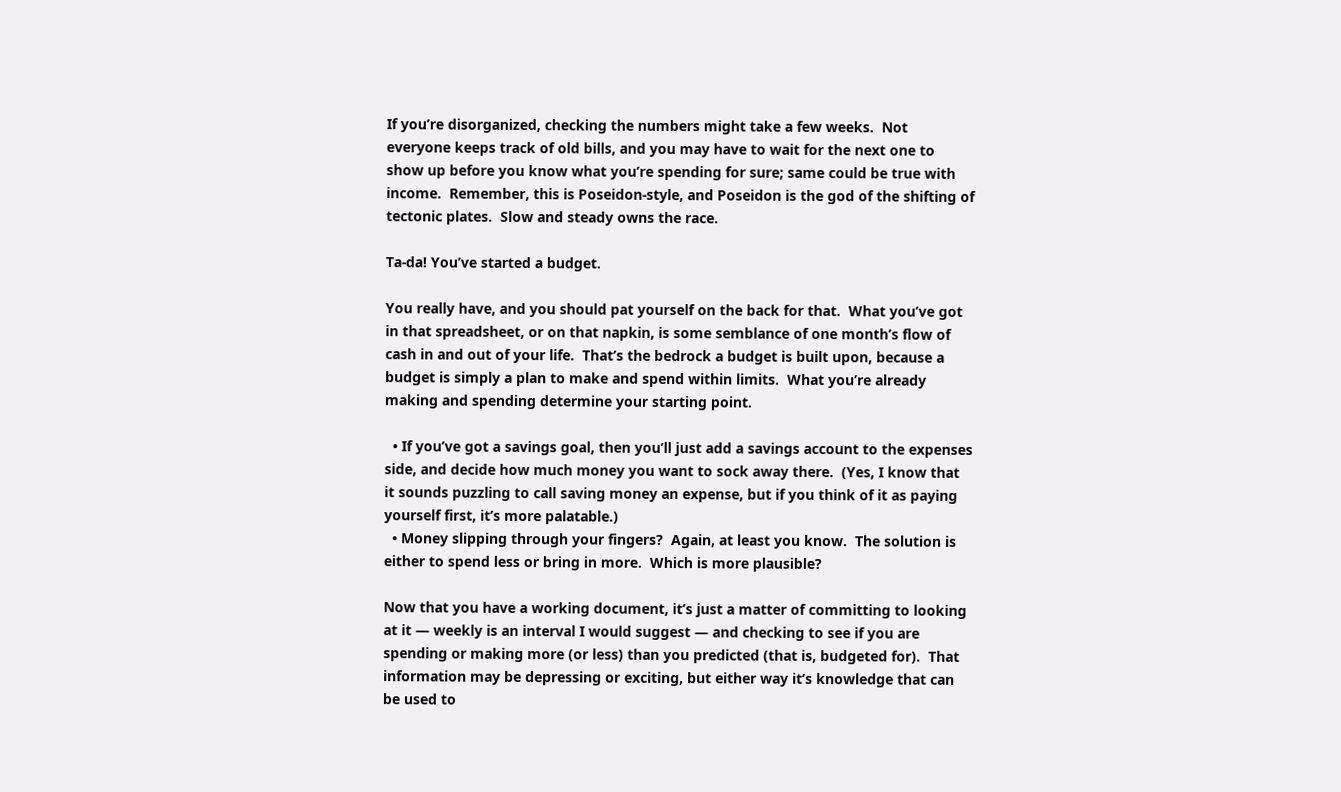If you’re disorganized, checking the numbers might take a few weeks.  Not everyone keeps track of old bills, and you may have to wait for the next one to show up before you know what you’re spending for sure; same could be true with income.  Remember, this is Poseidon-style, and Poseidon is the god of the shifting of tectonic plates.  Slow and steady owns the race.

Ta-da! You’ve started a budget.

You really have, and you should pat yourself on the back for that.  What you’ve got in that spreadsheet, or on that napkin, is some semblance of one month’s flow of cash in and out of your life.  That’s the bedrock a budget is built upon, because a budget is simply a plan to make and spend within limits.  What you’re already making and spending determine your starting point.

  • If you’ve got a savings goal, then you’ll just add a savings account to the expenses side, and decide how much money you want to sock away there.  (Yes, I know that it sounds puzzling to call saving money an expense, but if you think of it as paying yourself first, it’s more palatable.)
  • Money slipping through your fingers?  Again, at least you know.  The solution is either to spend less or bring in more.  Which is more plausible?

Now that you have a working document, it’s just a matter of committing to looking at it — weekly is an interval I would suggest — and checking to see if you are spending or making more (or less) than you predicted (that is, budgeted for).  That information may be depressing or exciting, but either way it’s knowledge that can be used to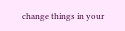change things in your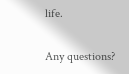life.

Any questions?